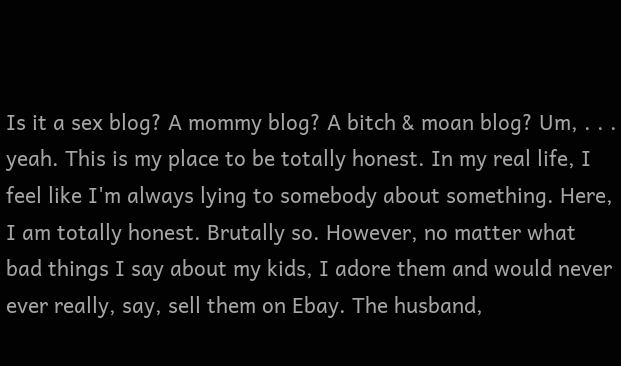Is it a sex blog? A mommy blog? A bitch & moan blog? Um, . . . yeah. This is my place to be totally honest. In my real life, I feel like I'm always lying to somebody about something. Here, I am totally honest. Brutally so. However, no matter what bad things I say about my kids, I adore them and would never ever really, say, sell them on Ebay. The husband,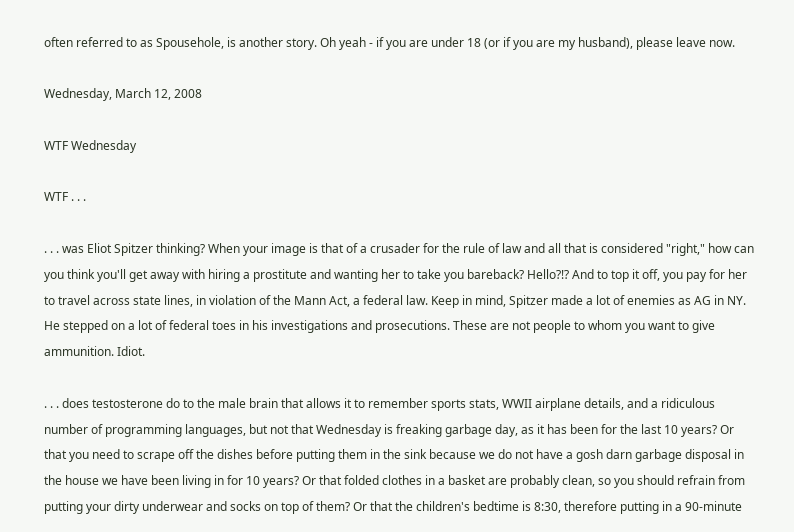often referred to as Spousehole, is another story. Oh yeah - if you are under 18 (or if you are my husband), please leave now.

Wednesday, March 12, 2008

WTF Wednesday

WTF . . .

. . . was Eliot Spitzer thinking? When your image is that of a crusader for the rule of law and all that is considered "right," how can you think you'll get away with hiring a prostitute and wanting her to take you bareback? Hello?!? And to top it off, you pay for her to travel across state lines, in violation of the Mann Act, a federal law. Keep in mind, Spitzer made a lot of enemies as AG in NY. He stepped on a lot of federal toes in his investigations and prosecutions. These are not people to whom you want to give ammunition. Idiot.

. . . does testosterone do to the male brain that allows it to remember sports stats, WWII airplane details, and a ridiculous number of programming languages, but not that Wednesday is freaking garbage day, as it has been for the last 10 years? Or that you need to scrape off the dishes before putting them in the sink because we do not have a gosh darn garbage disposal in the house we have been living in for 10 years? Or that folded clothes in a basket are probably clean, so you should refrain from putting your dirty underwear and socks on top of them? Or that the children's bedtime is 8:30, therefore putting in a 90-minute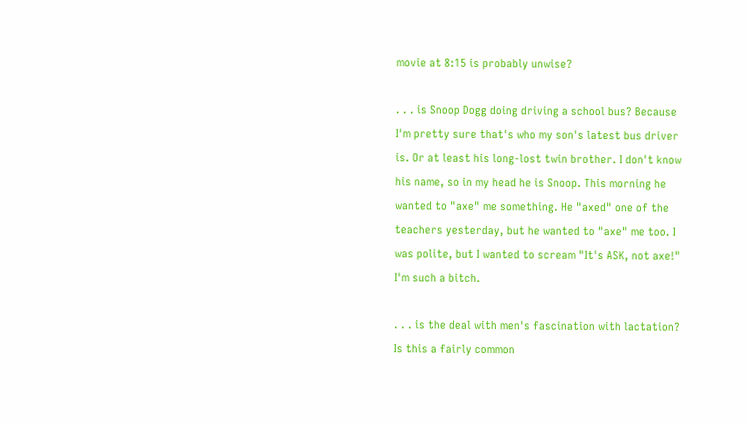movie at 8:15 is probably unwise?

. . . is Snoop Dogg doing driving a school bus? Because I'm pretty sure that's who my son's latest bus driver is. Or at least his long-lost twin brother. I don't know his name, so in my head he is Snoop. This morning he wanted to "axe" me something. He "axed" one of the teachers yesterday, but he wanted to "axe" me too. I was polite, but I wanted to scream "It's ASK, not axe!" I'm such a bitch.

. . . is the deal with men's fascination with lactation? Is this a fairly common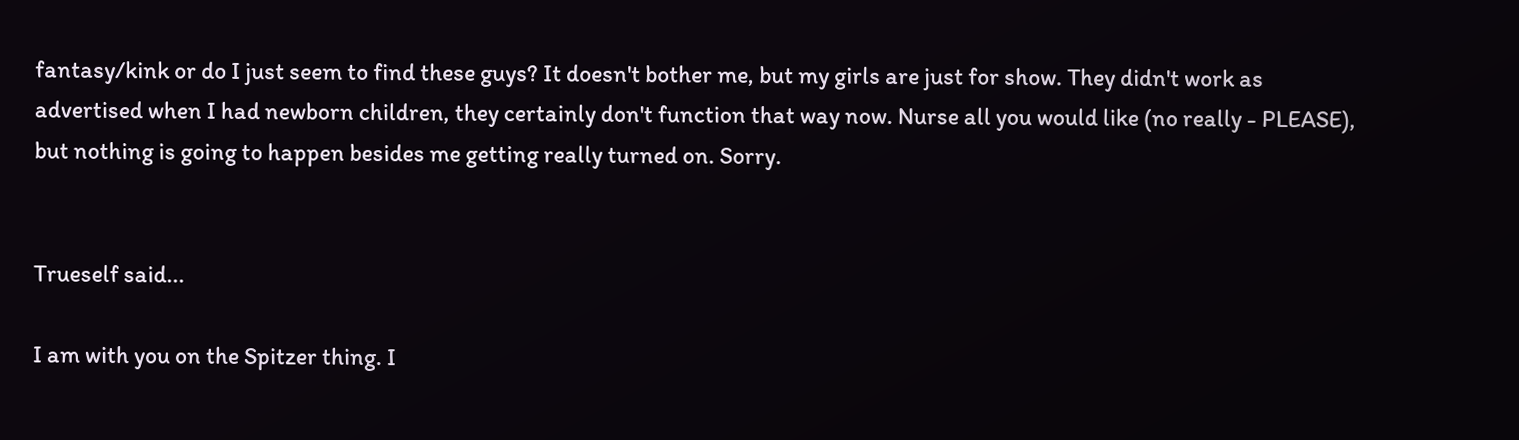fantasy/kink or do I just seem to find these guys? It doesn't bother me, but my girls are just for show. They didn't work as advertised when I had newborn children, they certainly don't function that way now. Nurse all you would like (no really - PLEASE), but nothing is going to happen besides me getting really turned on. Sorry.


Trueself said...

I am with you on the Spitzer thing. I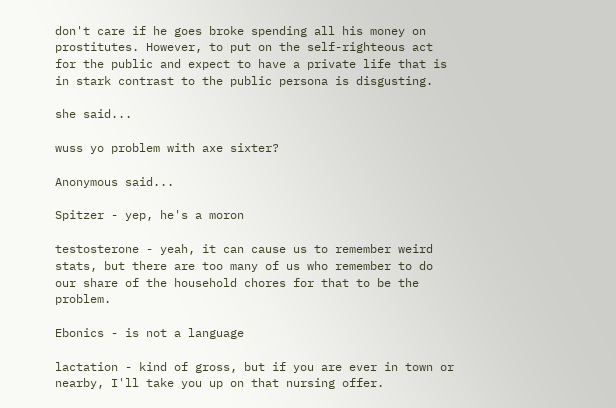don't care if he goes broke spending all his money on prostitutes. However, to put on the self-righteous act for the public and expect to have a private life that is in stark contrast to the public persona is disgusting.

she said...

wuss yo problem with axe sixter?

Anonymous said...

Spitzer - yep, he's a moron

testosterone - yeah, it can cause us to remember weird stats, but there are too many of us who remember to do our share of the household chores for that to be the problem.

Ebonics - is not a language

lactation - kind of gross, but if you are ever in town or nearby, I'll take you up on that nursing offer.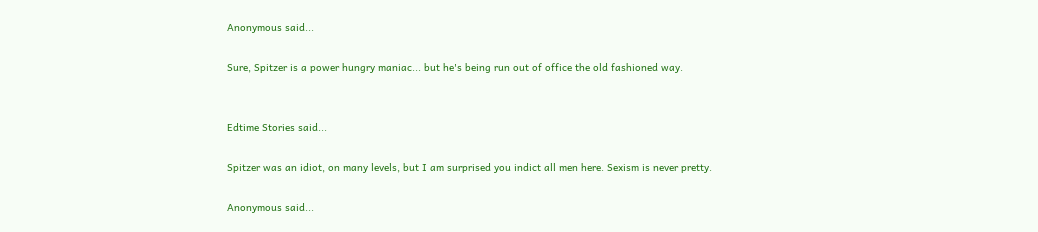Anonymous said...

Sure, Spitzer is a power hungry maniac... but he's being run out of office the old fashioned way.


Edtime Stories said...

Spitzer was an idiot, on many levels, but I am surprised you indict all men here. Sexism is never pretty.

Anonymous said...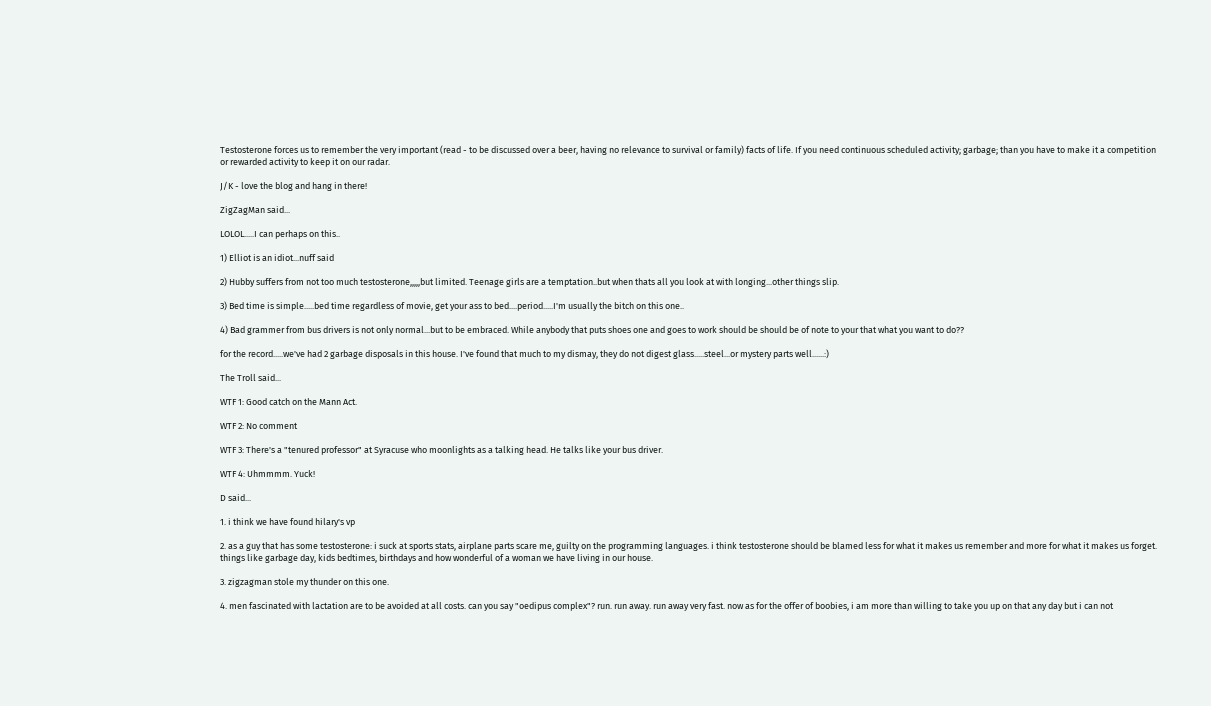Testosterone forces us to remember the very important (read - to be discussed over a beer, having no relevance to survival or family) facts of life. If you need continuous scheduled activity; garbage; than you have to make it a competition or rewarded activity to keep it on our radar.

J/K - love the blog and hang in there!

ZigZagMan said...

LOLOL.....I can perhaps on this..

1) Elliot is an idiot...nuff said

2) Hubby suffers from not too much testosterone,,,,,but limited. Teenage girls are a temptation..but when thats all you look at with longing...other things slip.

3) Bed time is simple.....bed time regardless of movie, get your ass to bed....period.....I'm usually the bitch on this one..

4) Bad grammer from bus drivers is not only normal...but to be embraced. While anybody that puts shoes one and goes to work should be should be of note to your that what you want to do??

for the record.....we've had 2 garbage disposals in this house. I've found that much to my dismay, they do not digest glass.....steel...or mystery parts well......:)

The Troll said...

WTF 1: Good catch on the Mann Act.

WTF 2: No comment

WTF 3: There's a "tenured professor" at Syracuse who moonlights as a talking head. He talks like your bus driver.

WTF 4: Uhmmmm. Yuck!

D said...

1. i think we have found hilary's vp

2. as a guy that has some testosterone: i suck at sports stats, airplane parts scare me, guilty on the programming languages. i think testosterone should be blamed less for what it makes us remember and more for what it makes us forget. things like garbage day, kids bedtimes, birthdays and how wonderful of a woman we have living in our house.

3. zigzagman stole my thunder on this one.

4. men fascinated with lactation are to be avoided at all costs. can you say "oedipus complex"? run. run away. run away very fast. now as for the offer of boobies, i am more than willing to take you up on that any day but i can not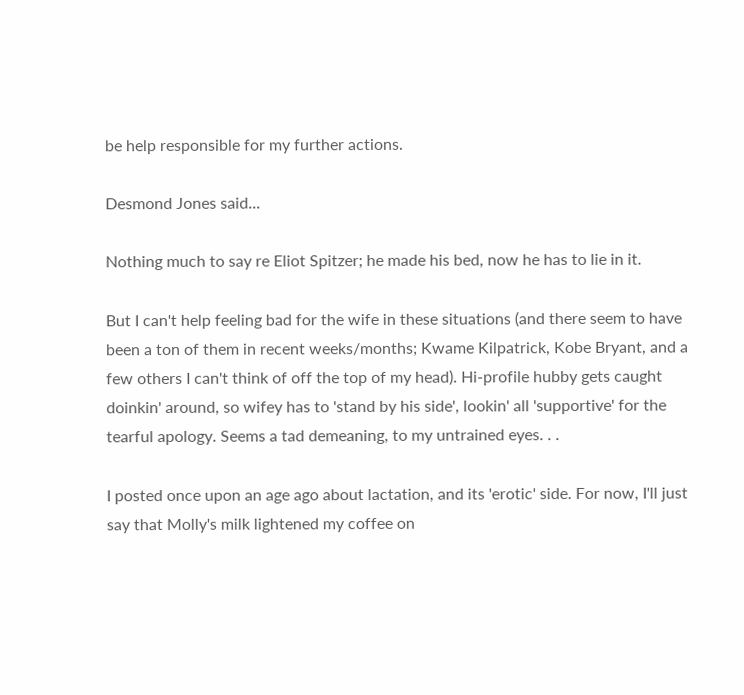be help responsible for my further actions.

Desmond Jones said...

Nothing much to say re Eliot Spitzer; he made his bed, now he has to lie in it.

But I can't help feeling bad for the wife in these situations (and there seem to have been a ton of them in recent weeks/months; Kwame Kilpatrick, Kobe Bryant, and a few others I can't think of off the top of my head). Hi-profile hubby gets caught doinkin' around, so wifey has to 'stand by his side', lookin' all 'supportive' for the tearful apology. Seems a tad demeaning, to my untrained eyes. . .

I posted once upon an age ago about lactation, and its 'erotic' side. For now, I'll just say that Molly's milk lightened my coffee on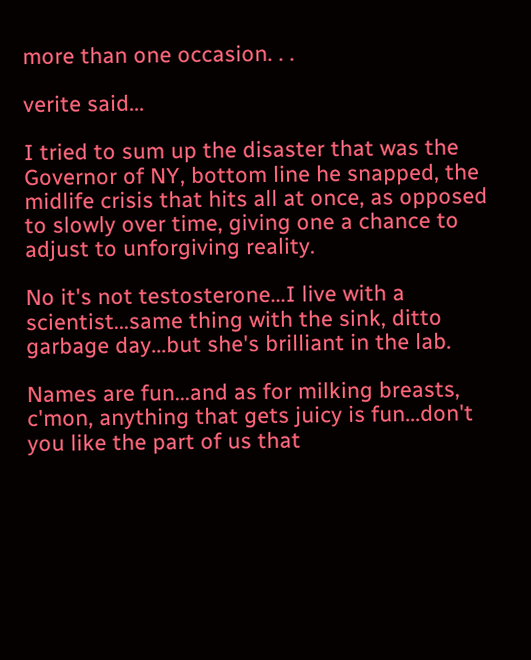more than one occasion. . .

verite said...

I tried to sum up the disaster that was the Governor of NY, bottom line he snapped, the midlife crisis that hits all at once, as opposed to slowly over time, giving one a chance to adjust to unforgiving reality.

No it's not testosterone...I live with a scientist...same thing with the sink, ditto garbage day...but she's brilliant in the lab.

Names are fun...and as for milking breasts, c'mon, anything that gets juicy is fun...don't you like the part of us that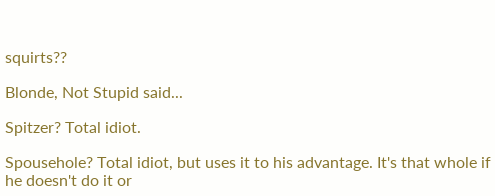squirts??

Blonde, Not Stupid said...

Spitzer? Total idiot.

Spousehole? Total idiot, but uses it to his advantage. It's that whole if he doesn't do it or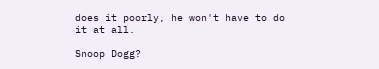does it poorly, he won't have to do it at all.

Snoop Dogg?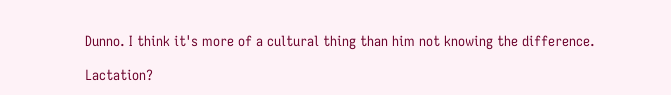Dunno. I think it's more of a cultural thing than him not knowing the difference.

Lactation?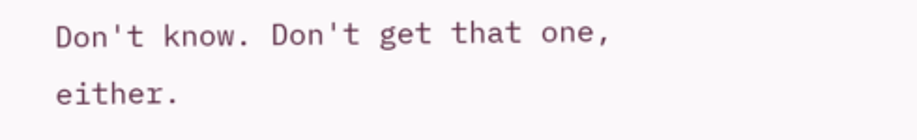Don't know. Don't get that one, either.